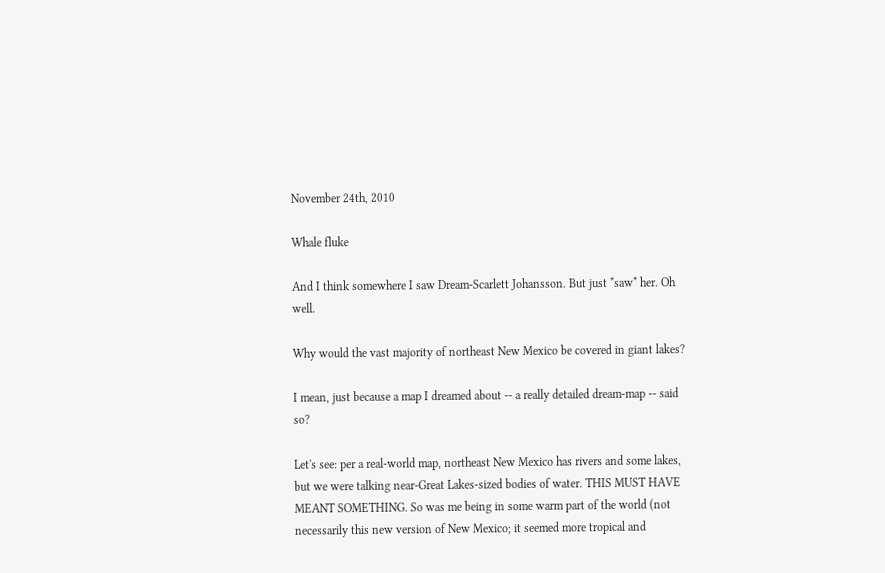November 24th, 2010

Whale fluke

And I think somewhere I saw Dream-Scarlett Johansson. But just *saw* her. Oh well.

Why would the vast majority of northeast New Mexico be covered in giant lakes?

I mean, just because a map I dreamed about -- a really detailed dream-map -- said so?

Let's see: per a real-world map, northeast New Mexico has rivers and some lakes, but we were talking near-Great Lakes-sized bodies of water. THIS MUST HAVE MEANT SOMETHING. So was me being in some warm part of the world (not necessarily this new version of New Mexico; it seemed more tropical and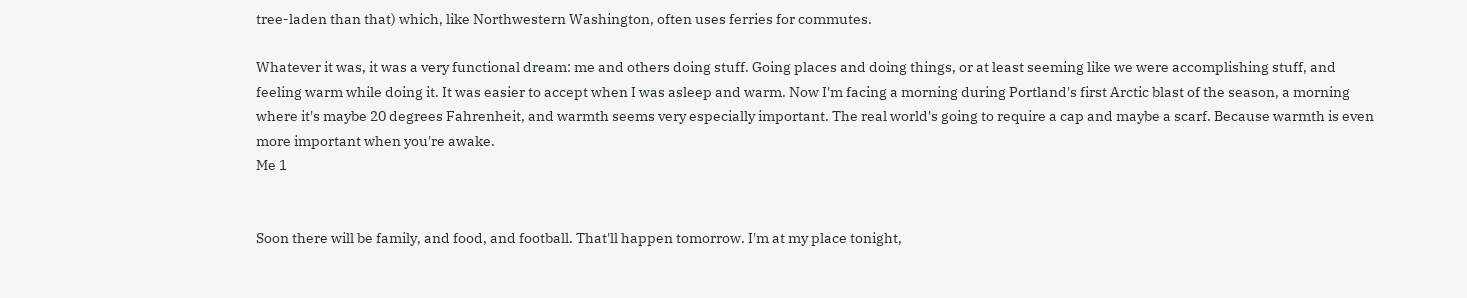tree-laden than that) which, like Northwestern Washington, often uses ferries for commutes.

Whatever it was, it was a very functional dream: me and others doing stuff. Going places and doing things, or at least seeming like we were accomplishing stuff, and feeling warm while doing it. It was easier to accept when I was asleep and warm. Now I'm facing a morning during Portland's first Arctic blast of the season, a morning where it's maybe 20 degrees Fahrenheit, and warmth seems very especially important. The real world's going to require a cap and maybe a scarf. Because warmth is even more important when you're awake.
Me 1


Soon there will be family, and food, and football. That'll happen tomorrow. I'm at my place tonight,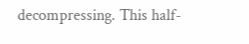decompressing. This half-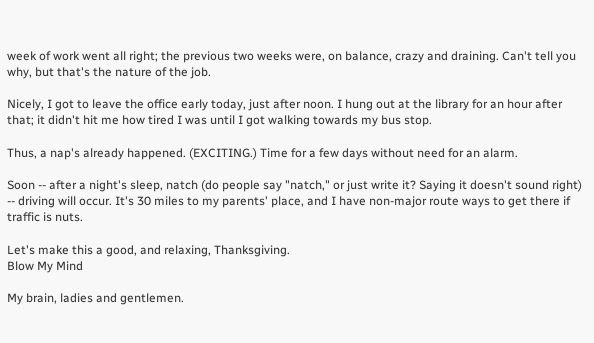week of work went all right; the previous two weeks were, on balance, crazy and draining. Can't tell you why, but that's the nature of the job.

Nicely, I got to leave the office early today, just after noon. I hung out at the library for an hour after that; it didn't hit me how tired I was until I got walking towards my bus stop.

Thus, a nap's already happened. (EXCITING.) Time for a few days without need for an alarm.

Soon -- after a night's sleep, natch (do people say "natch," or just write it? Saying it doesn't sound right) -- driving will occur. It's 30 miles to my parents' place, and I have non-major route ways to get there if traffic is nuts.

Let's make this a good, and relaxing, Thanksgiving.
Blow My Mind

My brain, ladies and gentlemen.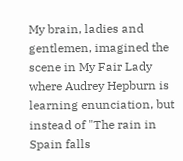My brain, ladies and gentlemen, imagined the scene in My Fair Lady where Audrey Hepburn is learning enunciation, but instead of "The rain in Spain falls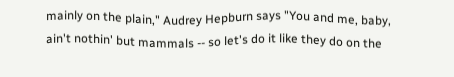mainly on the plain," Audrey Hepburn says "You and me, baby, ain't nothin' but mammals -- so let's do it like they do on the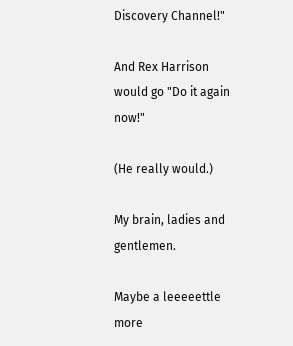Discovery Channel!"

And Rex Harrison would go "Do it again now!"

(He really would.)

My brain, ladies and gentlemen.

Maybe a leeeeettle more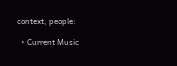context, people:

  • Current Music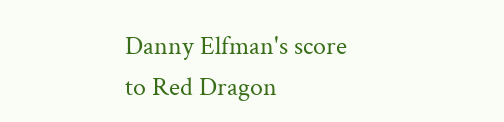Danny Elfman's score to Red Dragon